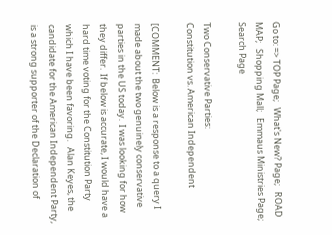Go to: => TOP Page;   What's New? Page;   ROAD MAP;   Shopping Mall;   Emmaus Ministries Page;   Search Page

Two Conservative Parties:
Constitution vs. American Independent

[COMMENT:  Below is a response to a query I made about the two genuinely conservative parties in the US today.  I was looking for how they differ.  If below is accurate, I would have a hard time voting for the Constitution Party which I have been favoring.   Alan Keyes, the candidate for the American Independent Party, is a strong supporter of the Declaration of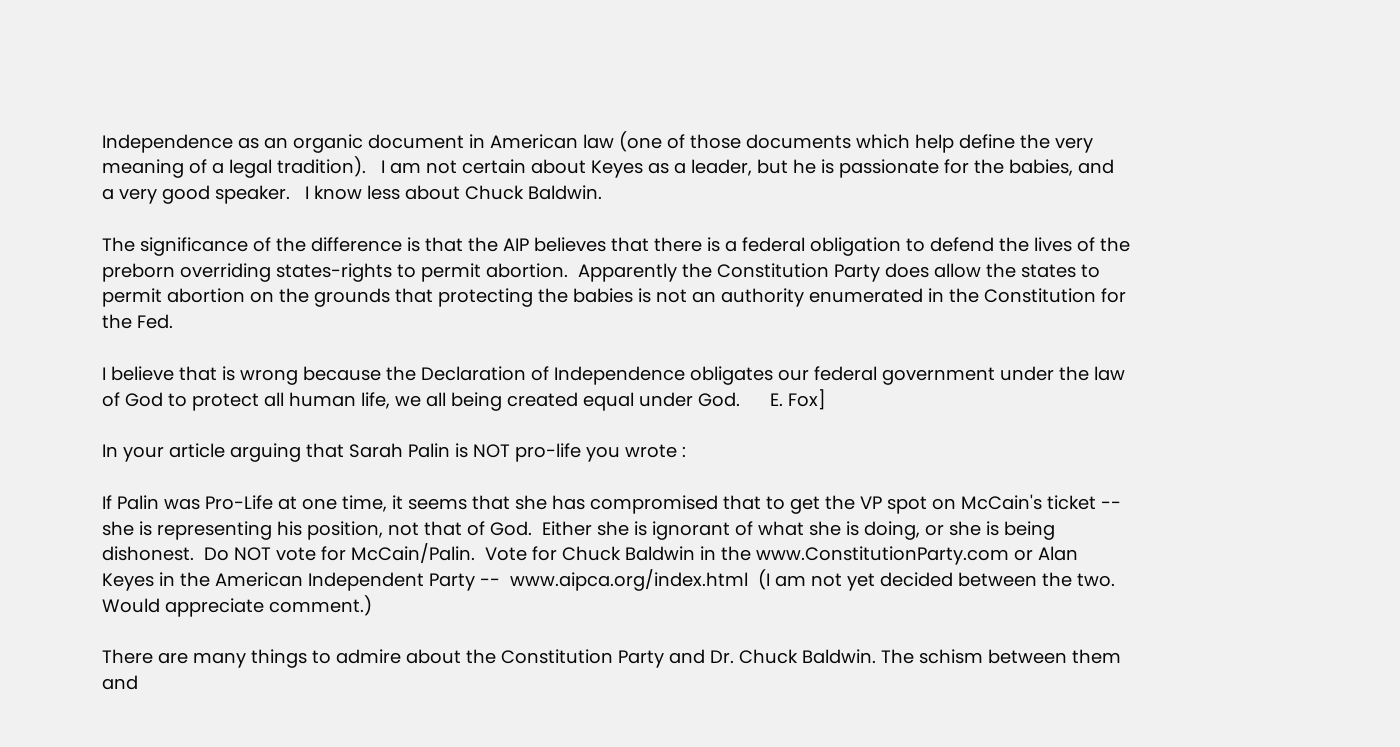Independence as an organic document in American law (one of those documents which help define the very meaning of a legal tradition).   I am not certain about Keyes as a leader, but he is passionate for the babies, and a very good speaker.   I know less about Chuck Baldwin.

The significance of the difference is that the AIP believes that there is a federal obligation to defend the lives of the preborn overriding states-rights to permit abortion.  Apparently the Constitution Party does allow the states to permit abortion on the grounds that protecting the babies is not an authority enumerated in the Constitution for the Fed.

I believe that is wrong because the Declaration of Independence obligates our federal government under the law of God to protect all human life, we all being created equal under God.      E. Fox]

In your article arguing that Sarah Palin is NOT pro-life you wrote :

If Palin was Pro-Life at one time, it seems that she has compromised that to get the VP spot on McCain's ticket -- she is representing his position, not that of God.  Either she is ignorant of what she is doing, or she is being dishonest.  Do NOT vote for McCain/Palin.  Vote for Chuck Baldwin in the www.ConstitutionParty.com or Alan Keyes in the American Independent Party --  www.aipca.org/index.html  (I am not yet decided between the two.  Would appreciate comment.)

There are many things to admire about the Constitution Party and Dr. Chuck Baldwin. The schism between them and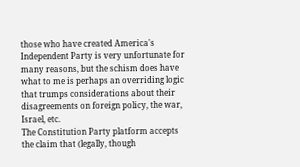those who have created America's Independent Party is very unfortunate for many reasons, but the schism does have what to me is perhaps an overriding logic that trumps considerations about their disagreements on foreign policy, the war, Israel, etc.
The Constitution Party platform accepts the claim that (legally, though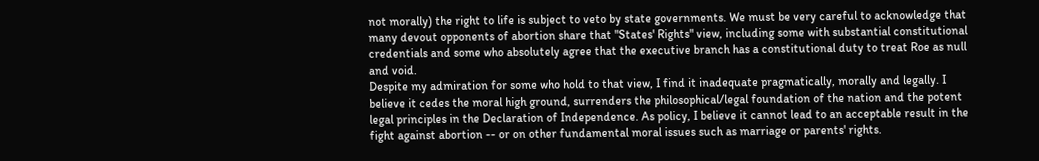not morally) the right to life is subject to veto by state governments. We must be very careful to acknowledge that many devout opponents of abortion share that "States' Rights" view, including some with substantial constitutional credentials and some who absolutely agree that the executive branch has a constitutional duty to treat Roe as null and void.
Despite my admiration for some who hold to that view, I find it inadequate pragmatically, morally and legally. I believe it cedes the moral high ground, surrenders the philosophical/legal foundation of the nation and the potent legal principles in the Declaration of Independence. As policy, I believe it cannot lead to an acceptable result in the fight against abortion -- or on other fundamental moral issues such as marriage or parents' rights.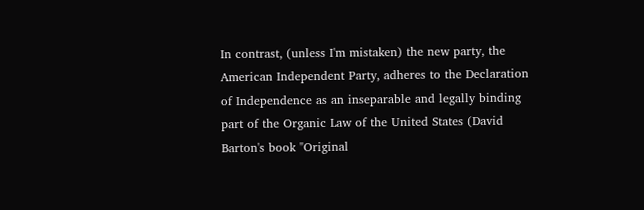In contrast, (unless I'm mistaken) the new party, the American Independent Party, adheres to the Declaration of Independence as an inseparable and legally binding part of the Organic Law of the United States (David Barton's book "Original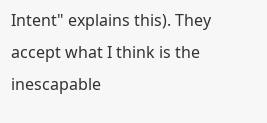Intent" explains this). They accept what I think is the inescapable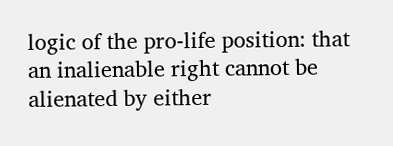logic of the pro-life position: that an inalienable right cannot be alienated by either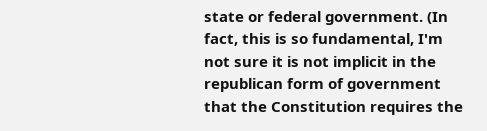state or federal government. (In fact, this is so fundamental, I'm not sure it is not implicit in the republican form of government that the Constitution requires the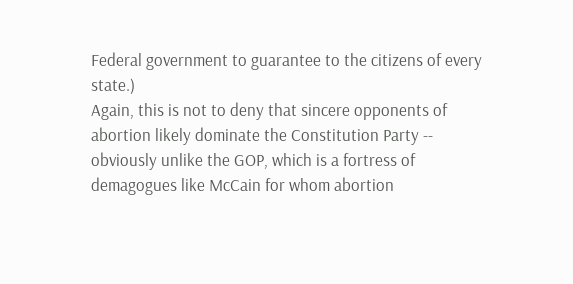Federal government to guarantee to the citizens of every state.)
Again, this is not to deny that sincere opponents of abortion likely dominate the Constitution Party -- obviously unlike the GOP, which is a fortress of demagogues like McCain for whom abortion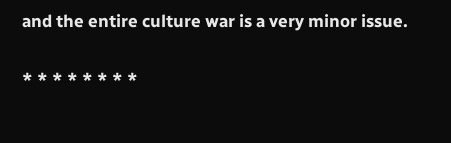and the entire culture war is a very minor issue.

* * * * * * * *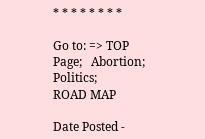* * * * * * * *

Go to: => TOP Page;   Abortion;   Politics;     ROAD MAP

Date Posted -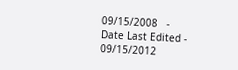09/15/2008   -   Date Last Edited - 09/15/2012